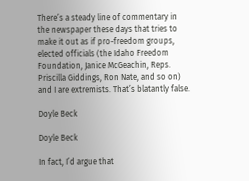There’s a steady line of commentary in the newspaper these days that tries to make it out as if pro-freedom groups, elected officials (the Idaho Freedom Foundation, Janice McGeachin, Reps. Priscilla Giddings, Ron Nate, and so on) and I are extremists. That’s blatantly false.

Doyle Beck

Doyle Beck

In fact, I’d argue that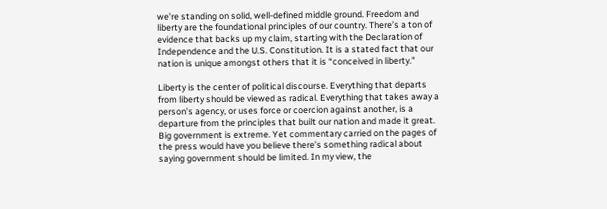we’re standing on solid, well-defined middle ground. Freedom and liberty are the foundational principles of our country. There’s a ton of evidence that backs up my claim, starting with the Declaration of Independence and the U.S. Constitution. It is a stated fact that our nation is unique amongst others that it is “conceived in liberty.”

Liberty is the center of political discourse. Everything that departs from liberty should be viewed as radical. Everything that takes away a person’s agency, or uses force or coercion against another, is a departure from the principles that built our nation and made it great. Big government is extreme. Yet commentary carried on the pages of the press would have you believe there’s something radical about saying government should be limited. In my view, the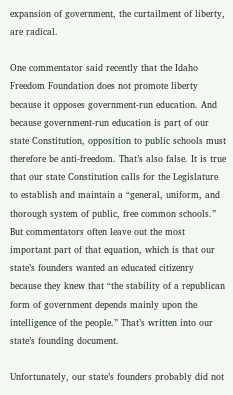expansion of government, the curtailment of liberty, are radical.

One commentator said recently that the Idaho Freedom Foundation does not promote liberty because it opposes government-run education. And because government-run education is part of our state Constitution, opposition to public schools must therefore be anti-freedom. That’s also false. It is true that our state Constitution calls for the Legislature to establish and maintain a “general, uniform, and thorough system of public, free common schools.” But commentators often leave out the most important part of that equation, which is that our state’s founders wanted an educated citizenry because they knew that “the stability of a republican form of government depends mainly upon the intelligence of the people.” That’s written into our state’s founding document.

Unfortunately, our state’s founders probably did not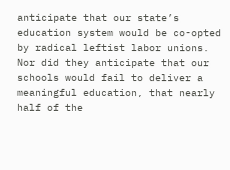anticipate that our state’s education system would be co-opted by radical leftist labor unions. Nor did they anticipate that our schools would fail to deliver a meaningful education, that nearly half of the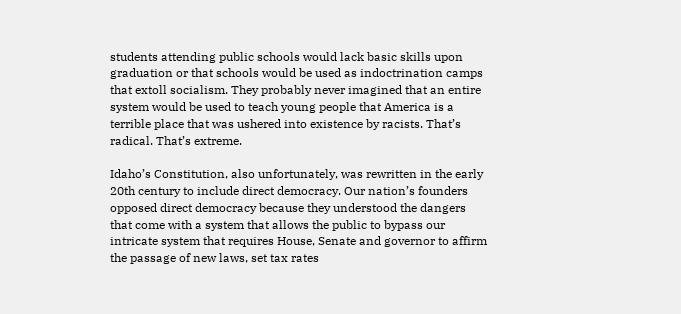students attending public schools would lack basic skills upon graduation or that schools would be used as indoctrination camps that extoll socialism. They probably never imagined that an entire system would be used to teach young people that America is a terrible place that was ushered into existence by racists. That’s radical. That’s extreme.

Idaho’s Constitution, also unfortunately, was rewritten in the early 20th century to include direct democracy. Our nation’s founders opposed direct democracy because they understood the dangers that come with a system that allows the public to bypass our intricate system that requires House, Senate and governor to affirm the passage of new laws, set tax rates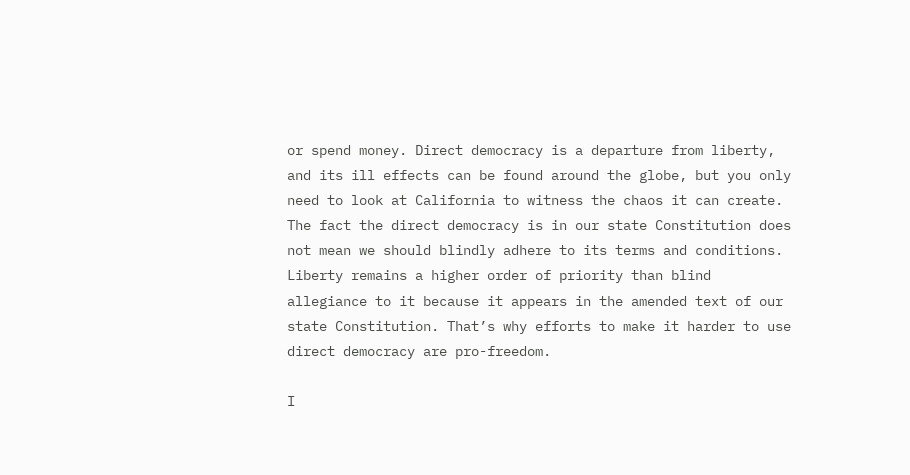or spend money. Direct democracy is a departure from liberty, and its ill effects can be found around the globe, but you only need to look at California to witness the chaos it can create. The fact the direct democracy is in our state Constitution does not mean we should blindly adhere to its terms and conditions. Liberty remains a higher order of priority than blind allegiance to it because it appears in the amended text of our state Constitution. That’s why efforts to make it harder to use direct democracy are pro-freedom.

I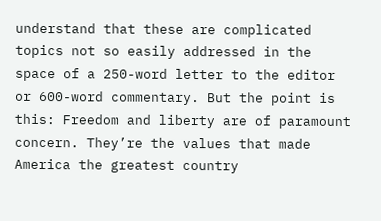understand that these are complicated topics not so easily addressed in the space of a 250-word letter to the editor or 600-word commentary. But the point is this: Freedom and liberty are of paramount concern. They’re the values that made America the greatest country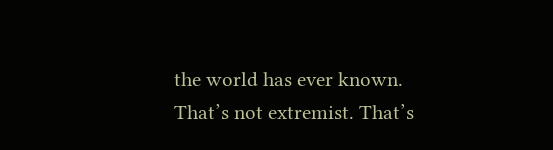the world has ever known. That’s not extremist. That’s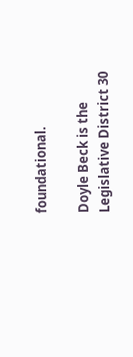foundational.

Doyle Beck is the Legislative District 30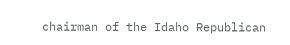chairman of the Idaho Republican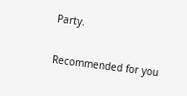Party.

Recommended for you